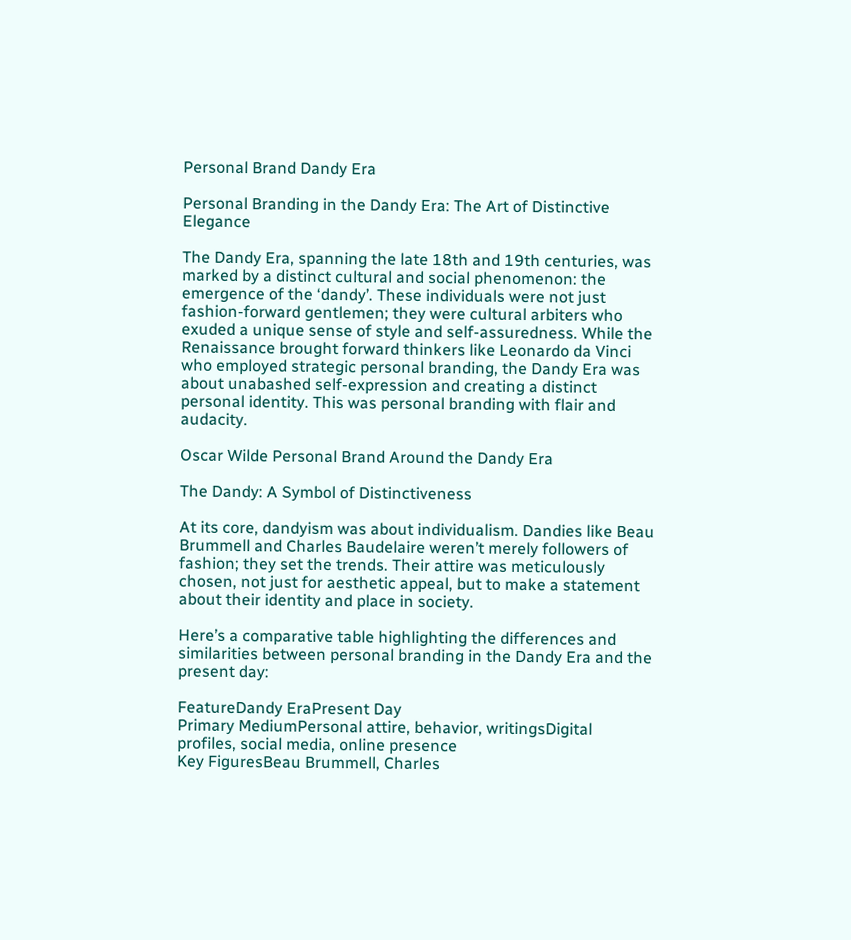Personal Brand Dandy Era

Personal Branding in the Dandy Era: The Art of Distinctive Elegance

The Dandy Era, spanning the late 18th and 19th centuries, was marked by a distinct cultural and social phenomenon: the emergence of the ‘dandy’. These individuals were not just fashion-forward gentlemen; they were cultural arbiters who exuded a unique sense of style and self-assuredness. While the Renaissance brought forward thinkers like Leonardo da Vinci who employed strategic personal branding, the Dandy Era was about unabashed self-expression and creating a distinct personal identity. This was personal branding with flair and audacity.

Oscar Wilde Personal Brand Around the Dandy Era

The Dandy: A Symbol of Distinctiveness

At its core, dandyism was about individualism. Dandies like Beau Brummell and Charles Baudelaire weren’t merely followers of fashion; they set the trends. Their attire was meticulously chosen, not just for aesthetic appeal, but to make a statement about their identity and place in society.

Here’s a comparative table highlighting the differences and similarities between personal branding in the Dandy Era and the present day:

FeatureDandy EraPresent Day
Primary MediumPersonal attire, behavior, writingsDigital profiles, social media, online presence
Key FiguresBeau Brummell, Charles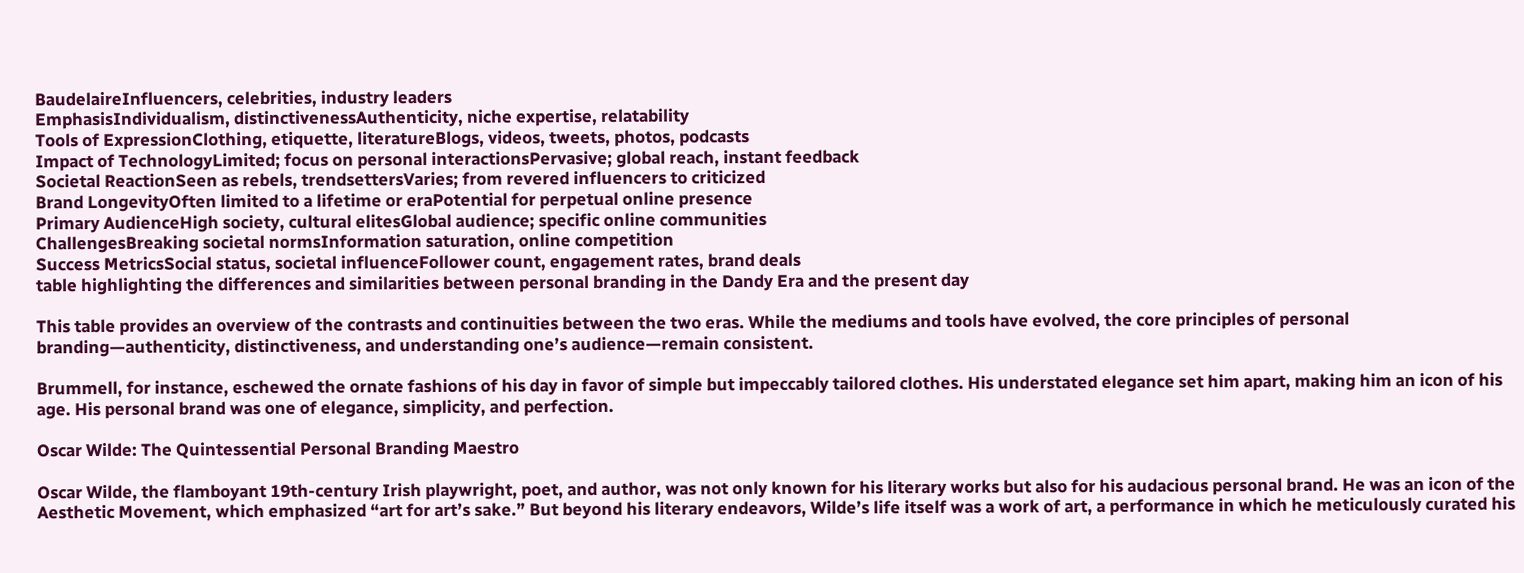BaudelaireInfluencers, celebrities, industry leaders
EmphasisIndividualism, distinctivenessAuthenticity, niche expertise, relatability
Tools of ExpressionClothing, etiquette, literatureBlogs, videos, tweets, photos, podcasts
Impact of TechnologyLimited; focus on personal interactionsPervasive; global reach, instant feedback
Societal ReactionSeen as rebels, trendsettersVaries; from revered influencers to criticized
Brand LongevityOften limited to a lifetime or eraPotential for perpetual online presence
Primary AudienceHigh society, cultural elitesGlobal audience; specific online communities
ChallengesBreaking societal normsInformation saturation, online competition
Success MetricsSocial status, societal influenceFollower count, engagement rates, brand deals
table highlighting the differences and similarities between personal branding in the Dandy Era and the present day

This table provides an overview of the contrasts and continuities between the two eras. While the mediums and tools have evolved, the core principles of personal branding—authenticity, distinctiveness, and understanding one’s audience—remain consistent.

Brummell, for instance, eschewed the ornate fashions of his day in favor of simple but impeccably tailored clothes. His understated elegance set him apart, making him an icon of his age. His personal brand was one of elegance, simplicity, and perfection.

Oscar Wilde: The Quintessential Personal Branding Maestro

Oscar Wilde, the flamboyant 19th-century Irish playwright, poet, and author, was not only known for his literary works but also for his audacious personal brand. He was an icon of the Aesthetic Movement, which emphasized “art for art’s sake.” But beyond his literary endeavors, Wilde’s life itself was a work of art, a performance in which he meticulously curated his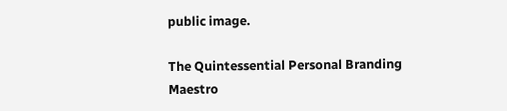public image.

The Quintessential Personal Branding Maestro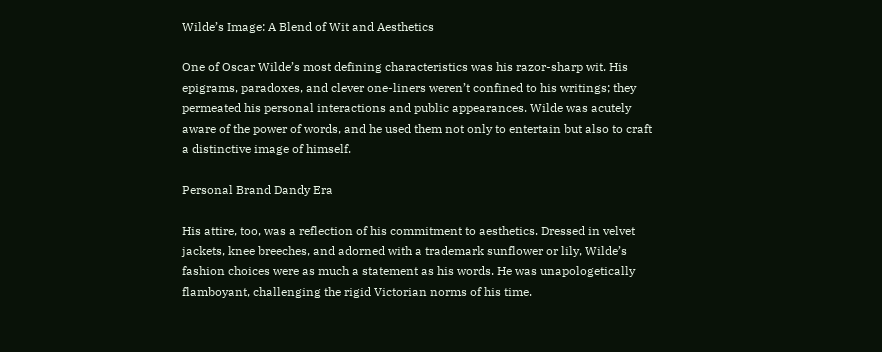Wilde’s Image: A Blend of Wit and Aesthetics

One of Oscar Wilde’s most defining characteristics was his razor-sharp wit. His epigrams, paradoxes, and clever one-liners weren’t confined to his writings; they permeated his personal interactions and public appearances. Wilde was acutely aware of the power of words, and he used them not only to entertain but also to craft a distinctive image of himself.

Personal Brand Dandy Era

His attire, too, was a reflection of his commitment to aesthetics. Dressed in velvet jackets, knee breeches, and adorned with a trademark sunflower or lily, Wilde’s fashion choices were as much a statement as his words. He was unapologetically flamboyant, challenging the rigid Victorian norms of his time.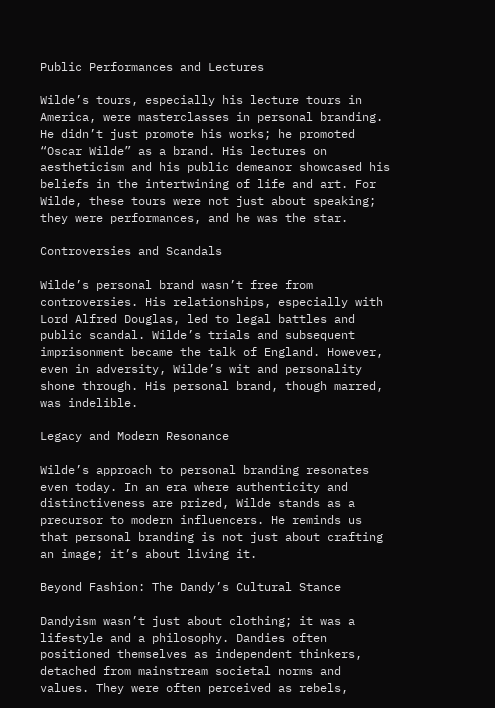Public Performances and Lectures

Wilde’s tours, especially his lecture tours in America, were masterclasses in personal branding. He didn’t just promote his works; he promoted “Oscar Wilde” as a brand. His lectures on aestheticism and his public demeanor showcased his beliefs in the intertwining of life and art. For Wilde, these tours were not just about speaking; they were performances, and he was the star.

Controversies and Scandals

Wilde’s personal brand wasn’t free from controversies. His relationships, especially with Lord Alfred Douglas, led to legal battles and public scandal. Wilde’s trials and subsequent imprisonment became the talk of England. However, even in adversity, Wilde’s wit and personality shone through. His personal brand, though marred, was indelible.

Legacy and Modern Resonance

Wilde’s approach to personal branding resonates even today. In an era where authenticity and distinctiveness are prized, Wilde stands as a precursor to modern influencers. He reminds us that personal branding is not just about crafting an image; it’s about living it.

Beyond Fashion: The Dandy’s Cultural Stance

Dandyism wasn’t just about clothing; it was a lifestyle and a philosophy. Dandies often positioned themselves as independent thinkers, detached from mainstream societal norms and values. They were often perceived as rebels,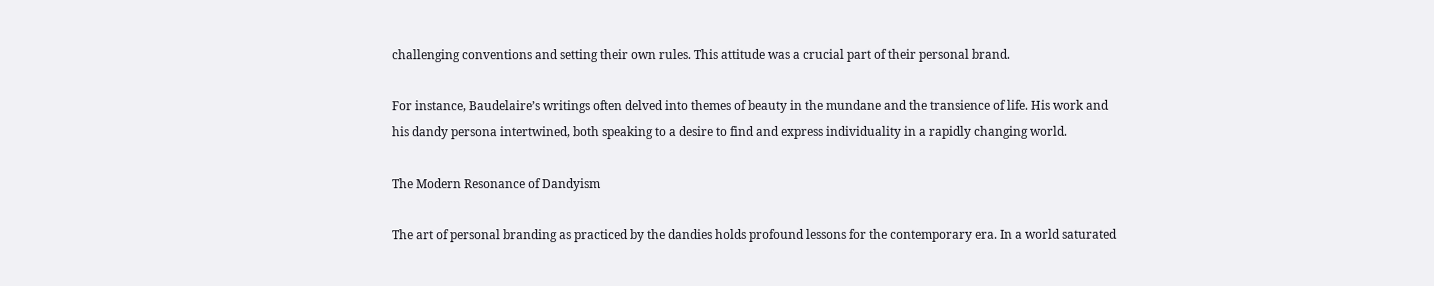challenging conventions and setting their own rules. This attitude was a crucial part of their personal brand.

For instance, Baudelaire’s writings often delved into themes of beauty in the mundane and the transience of life. His work and his dandy persona intertwined, both speaking to a desire to find and express individuality in a rapidly changing world.

The Modern Resonance of Dandyism

The art of personal branding as practiced by the dandies holds profound lessons for the contemporary era. In a world saturated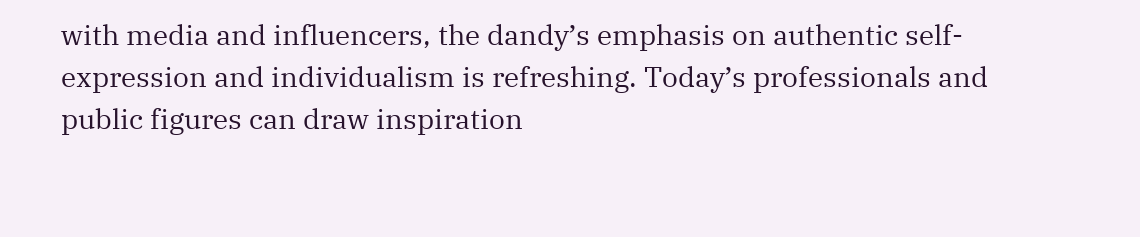with media and influencers, the dandy’s emphasis on authentic self-expression and individualism is refreshing. Today’s professionals and public figures can draw inspiration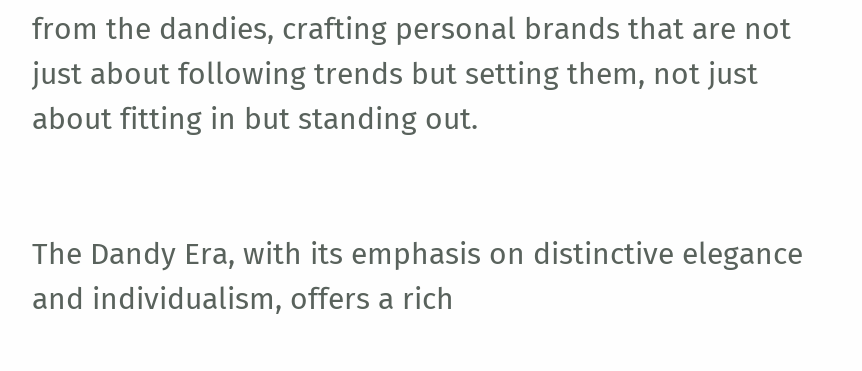from the dandies, crafting personal brands that are not just about following trends but setting them, not just about fitting in but standing out.


The Dandy Era, with its emphasis on distinctive elegance and individualism, offers a rich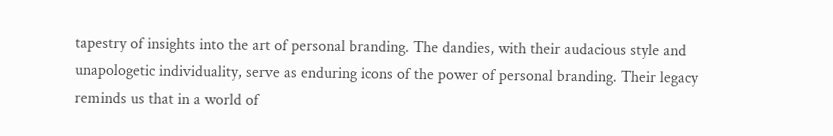tapestry of insights into the art of personal branding. The dandies, with their audacious style and unapologetic individuality, serve as enduring icons of the power of personal branding. Their legacy reminds us that in a world of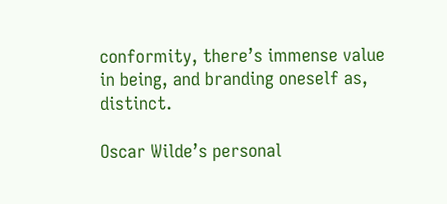conformity, there’s immense value in being, and branding oneself as, distinct.

Oscar Wilde’s personal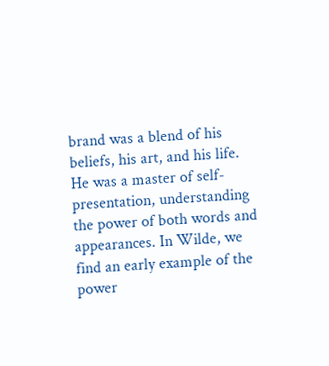brand was a blend of his beliefs, his art, and his life. He was a master of self-presentation, understanding the power of both words and appearances. In Wilde, we find an early example of the power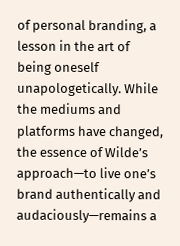of personal branding, a lesson in the art of being oneself unapologetically. While the mediums and platforms have changed, the essence of Wilde’s approach—to live one’s brand authentically and audaciously—remains a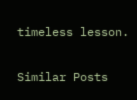timeless lesson.

Similar Posts